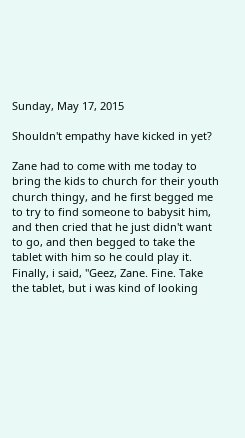Sunday, May 17, 2015

Shouldn't empathy have kicked in yet?

Zane had to come with me today to bring the kids to church for their youth church thingy, and he first begged me to try to find someone to babysit him, and then cried that he just didn't want to go, and then begged to take the tablet with him so he could play it. Finally, i said, "Geez, Zane. Fine. Take the tablet, but i was kind of looking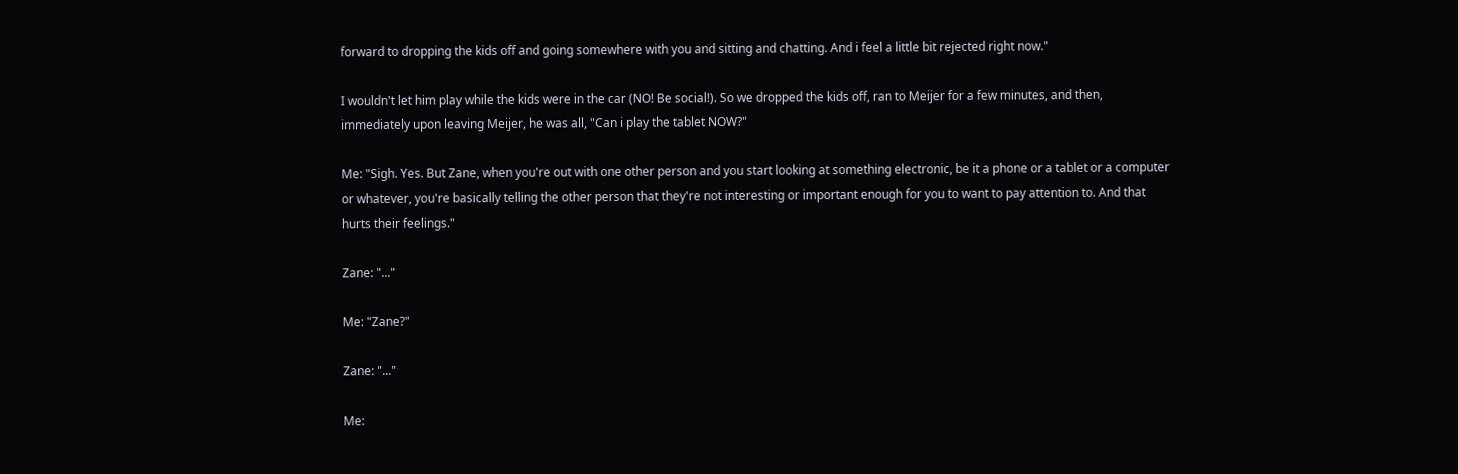forward to dropping the kids off and going somewhere with you and sitting and chatting. And i feel a little bit rejected right now."

I wouldn't let him play while the kids were in the car (NO! Be social!). So we dropped the kids off, ran to Meijer for a few minutes, and then, immediately upon leaving Meijer, he was all, "Can i play the tablet NOW?"

Me: "Sigh. Yes. But Zane, when you're out with one other person and you start looking at something electronic, be it a phone or a tablet or a computer or whatever, you're basically telling the other person that they're not interesting or important enough for you to want to pay attention to. And that hurts their feelings."

Zane: "..."

Me: "Zane?"

Zane: "..."

Me: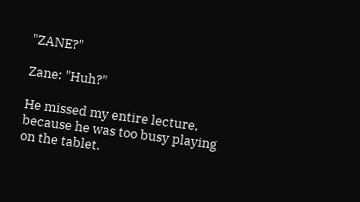"ZANE?"

Zane: "Huh?"

He missed my entire lecture, because he was too busy playing on the tablet.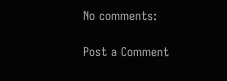No comments:

Post a Comment